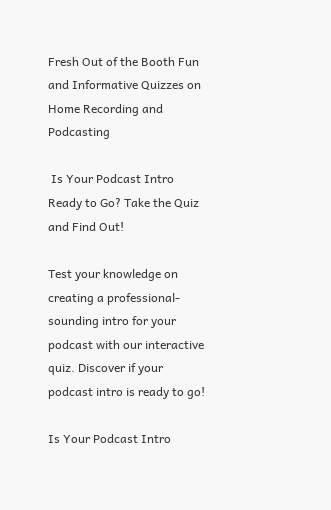Fresh Out of the Booth Fun and Informative Quizzes on Home Recording and Podcasting

 Is Your Podcast Intro Ready to Go? Take the Quiz and Find Out!

Test your knowledge on creating a professional-sounding intro for your podcast with our interactive quiz. Discover if your podcast intro is ready to go!

Is Your Podcast Intro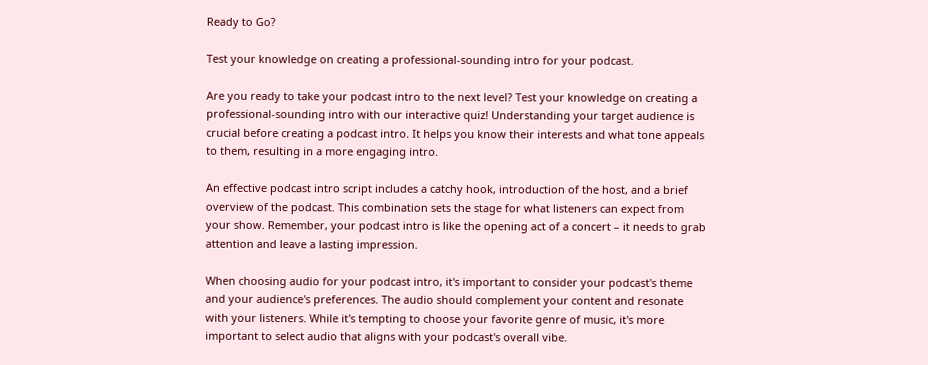Ready to Go?

Test your knowledge on creating a professional-sounding intro for your podcast.

Are you ready to take your podcast intro to the next level? Test your knowledge on creating a professional-sounding intro with our interactive quiz! Understanding your target audience is crucial before creating a podcast intro. It helps you know their interests and what tone appeals to them, resulting in a more engaging intro.

An effective podcast intro script includes a catchy hook, introduction of the host, and a brief overview of the podcast. This combination sets the stage for what listeners can expect from your show. Remember, your podcast intro is like the opening act of a concert – it needs to grab attention and leave a lasting impression.

When choosing audio for your podcast intro, it's important to consider your podcast's theme and your audience's preferences. The audio should complement your content and resonate with your listeners. While it's tempting to choose your favorite genre of music, it's more important to select audio that aligns with your podcast's overall vibe.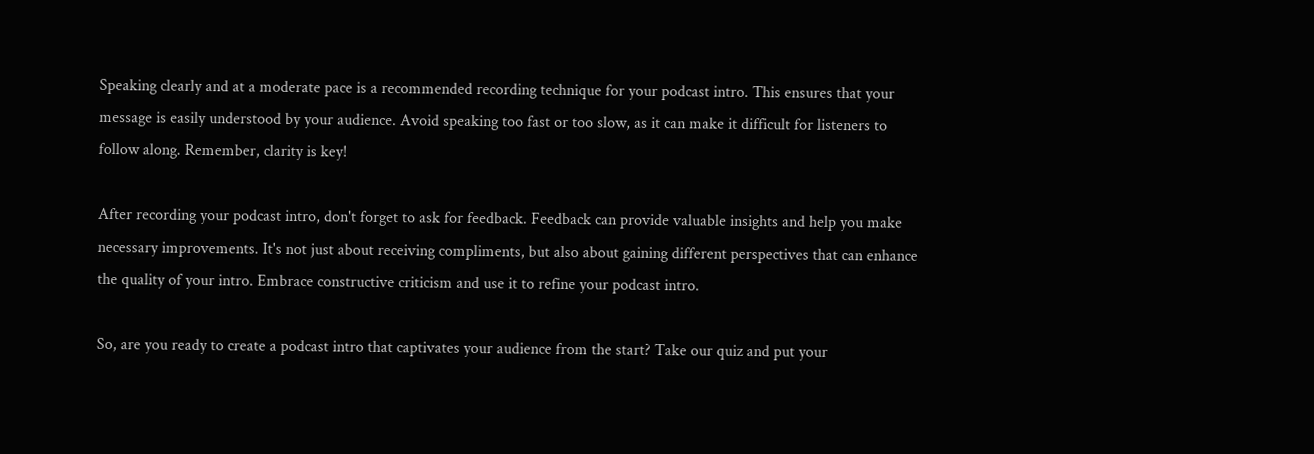Speaking clearly and at a moderate pace is a recommended recording technique for your podcast intro. This ensures that your message is easily understood by your audience. Avoid speaking too fast or too slow, as it can make it difficult for listeners to follow along. Remember, clarity is key!

After recording your podcast intro, don't forget to ask for feedback. Feedback can provide valuable insights and help you make necessary improvements. It's not just about receiving compliments, but also about gaining different perspectives that can enhance the quality of your intro. Embrace constructive criticism and use it to refine your podcast intro.

So, are you ready to create a podcast intro that captivates your audience from the start? Take our quiz and put your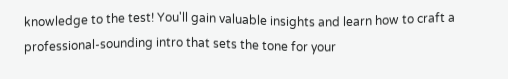knowledge to the test! You'll gain valuable insights and learn how to craft a professional-sounding intro that sets the tone for your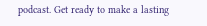podcast. Get ready to make a lasting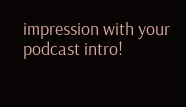impression with your podcast intro!